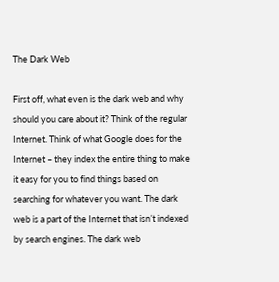The Dark Web

First off, what even is the dark web and why should you care about it? Think of the regular Internet. Think of what Google does for the Internet – they index the entire thing to make it easy for you to find things based on searching for whatever you want. The dark web is a part of the Internet that isn’t indexed by search engines. The dark web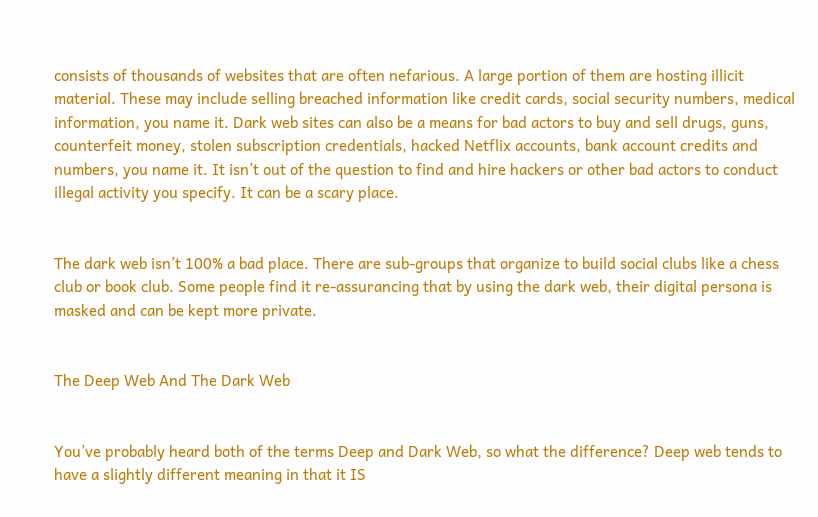consists of thousands of websites that are often nefarious. A large portion of them are hosting illicit material. These may include selling breached information like credit cards, social security numbers, medical information, you name it. Dark web sites can also be a means for bad actors to buy and sell drugs, guns, counterfeit money, stolen subscription credentials, hacked Netflix accounts, bank account credits and numbers, you name it. It isn’t out of the question to find and hire hackers or other bad actors to conduct illegal activity you specify. It can be a scary place.


The dark web isn’t 100% a bad place. There are sub-groups that organize to build social clubs like a chess club or book club. Some people find it re-assurancing that by using the dark web, their digital persona is masked and can be kept more private.


The Deep Web And The Dark Web


You’ve probably heard both of the terms Deep and Dark Web, so what the difference? Deep web tends to have a slightly different meaning in that it IS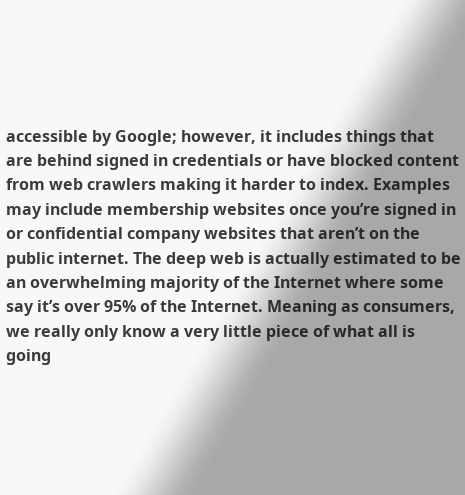accessible by Google; however, it includes things that are behind signed in credentials or have blocked content from web crawlers making it harder to index. Examples may include membership websites once you’re signed in or confidential company websites that aren’t on the public internet. The deep web is actually estimated to be an overwhelming majority of the Internet where some say it’s over 95% of the Internet. Meaning as consumers, we really only know a very little piece of what all is going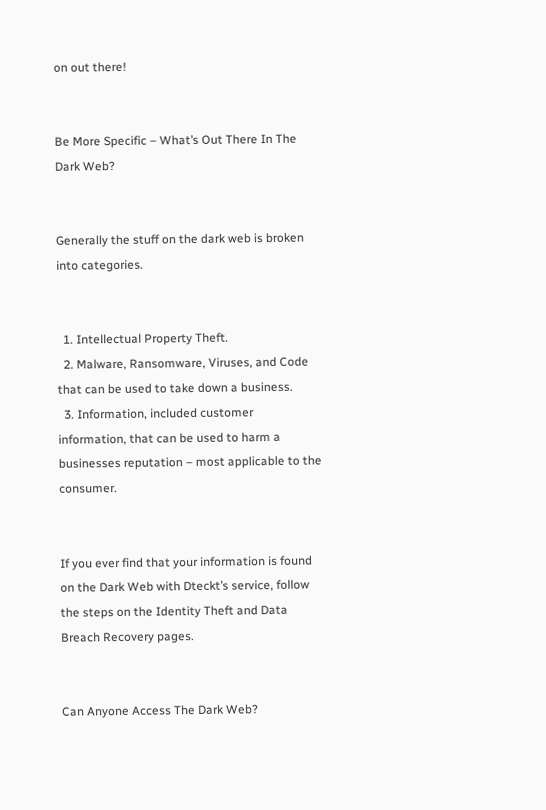on out there!


Be More Specific – What’s Out There In The Dark Web?


Generally the stuff on the dark web is broken into categories.


  1. Intellectual Property Theft.
  2. Malware, Ransomware, Viruses, and Code that can be used to take down a business.
  3. Information, included customer information, that can be used to harm a businesses reputation – most applicable to the consumer.


If you ever find that your information is found on the Dark Web with Dteckt’s service, follow the steps on the Identity Theft and Data Breach Recovery pages.


Can Anyone Access The Dark Web?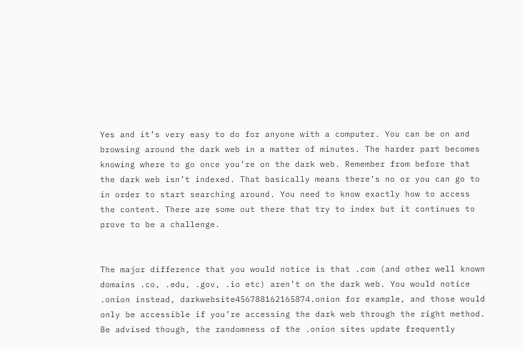Yes and it’s very easy to do for anyone with a computer. You can be on and browsing around the dark web in a matter of minutes. The harder part becomes knowing where to go once you’re on the dark web. Remember from before that the dark web isn’t indexed. That basically means there’s no or you can go to in order to start searching around. You need to know exactly how to access the content. There are some out there that try to index but it continues to prove to be a challenge.


The major difference that you would notice is that .com (and other well known domains .co, .edu, .gov, .io etc) aren’t on the dark web. You would notice .onion instead, darkwebsite456788162165874.onion for example, and those would only be accessible if you’re accessing the dark web through the right method. Be advised though, the randomness of the .onion sites update frequently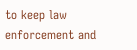to keep law enforcement and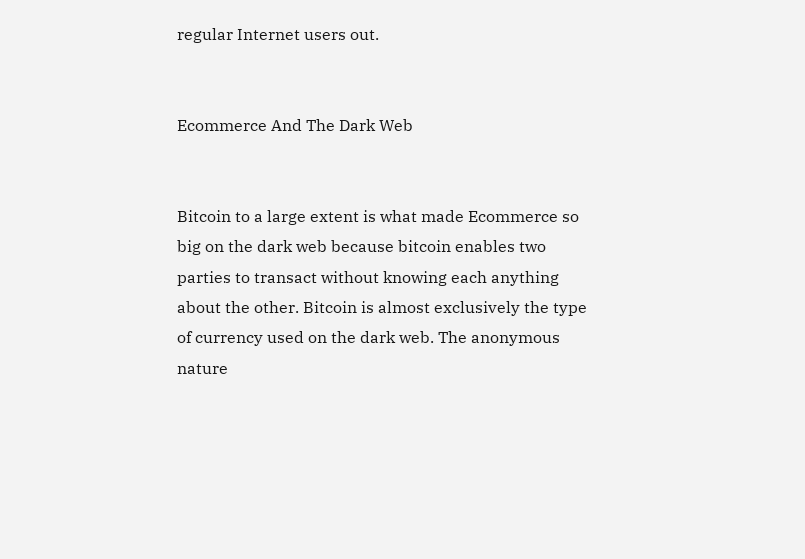regular Internet users out.


Ecommerce And The Dark Web


Bitcoin to a large extent is what made Ecommerce so big on the dark web because bitcoin enables two parties to transact without knowing each anything about the other. Bitcoin is almost exclusively the type of currency used on the dark web. The anonymous nature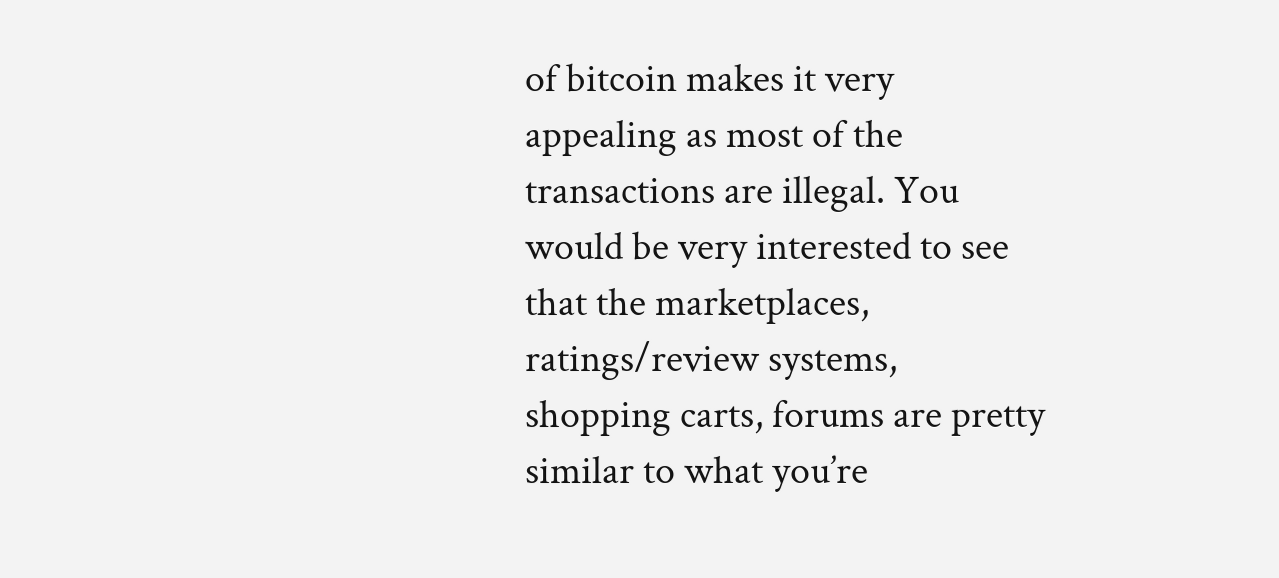of bitcoin makes it very appealing as most of the transactions are illegal. You would be very interested to see that the marketplaces, ratings/review systems, shopping carts, forums are pretty similar to what you’re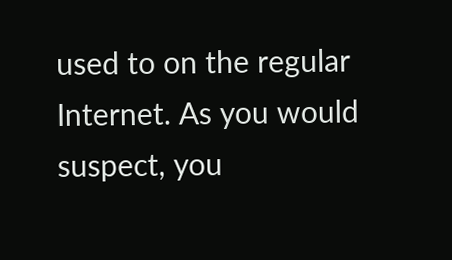used to on the regular Internet. As you would suspect, you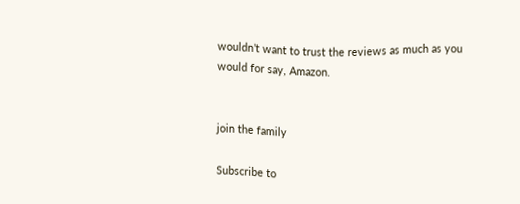wouldn’t want to trust the reviews as much as you would for say, Amazon.


join the family

Subscribe to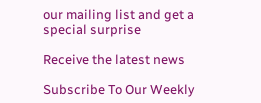our mailing list and get a special surprise

Receive the latest news

Subscribe To Our Weekly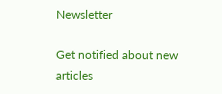Newsletter

Get notified about new articles